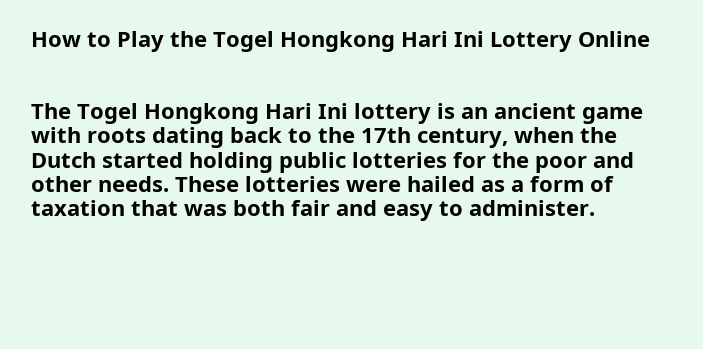How to Play the Togel Hongkong Hari Ini Lottery Online


The Togel Hongkong Hari Ini lottery is an ancient game with roots dating back to the 17th century, when the Dutch started holding public lotteries for the poor and other needs. These lotteries were hailed as a form of taxation that was both fair and easy to administer.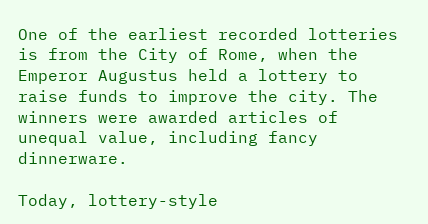One of the earliest recorded lotteries is from the City of Rome, when the Emperor Augustus held a lottery to raise funds to improve the city. The winners were awarded articles of unequal value, including fancy dinnerware.

Today, lottery-style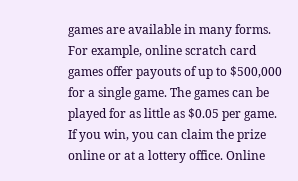games are available in many forms. For example, online scratch card games offer payouts of up to $500,000 for a single game. The games can be played for as little as $0.05 per game. If you win, you can claim the prize online or at a lottery office. Online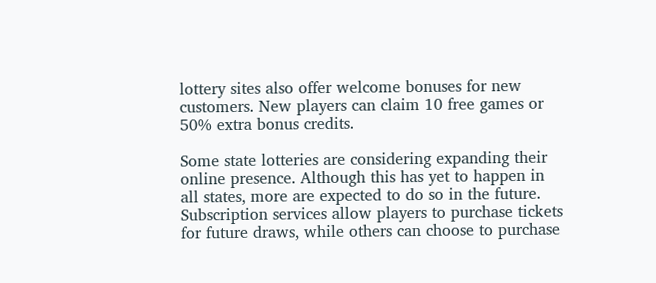lottery sites also offer welcome bonuses for new customers. New players can claim 10 free games or 50% extra bonus credits.

Some state lotteries are considering expanding their online presence. Although this has yet to happen in all states, more are expected to do so in the future. Subscription services allow players to purchase tickets for future draws, while others can choose to purchase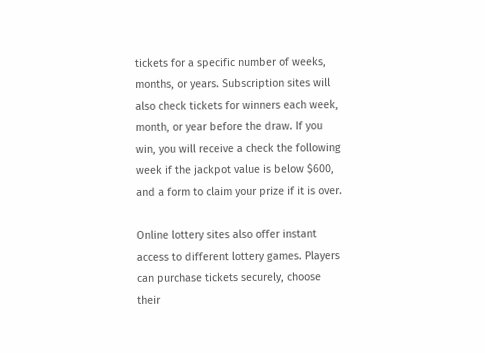tickets for a specific number of weeks, months, or years. Subscription sites will also check tickets for winners each week, month, or year before the draw. If you win, you will receive a check the following week if the jackpot value is below $600, and a form to claim your prize if it is over.

Online lottery sites also offer instant access to different lottery games. Players can purchase tickets securely, choose their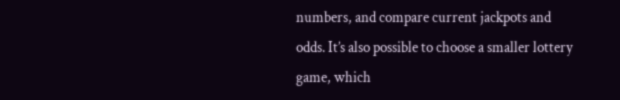numbers, and compare current jackpots and odds. It’s also possible to choose a smaller lottery game, which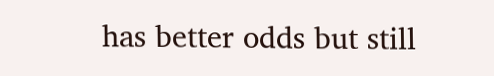has better odds but still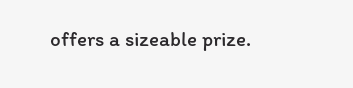offers a sizeable prize.